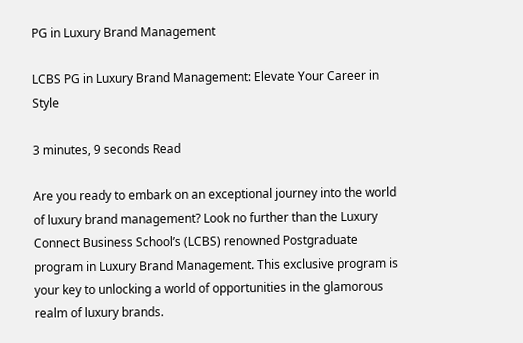PG in Luxury Brand Management

LCBS PG in Luxury Brand Management: Elevate Your Career in Style

3 minutes, 9 seconds Read

Are you ready to embark on an exceptional journey into the world of luxury brand management? Look no further than the Luxury Connect Business School’s (LCBS) renowned Postgraduate program in Luxury Brand Management. This exclusive program is your key to unlocking a world of opportunities in the glamorous realm of luxury brands.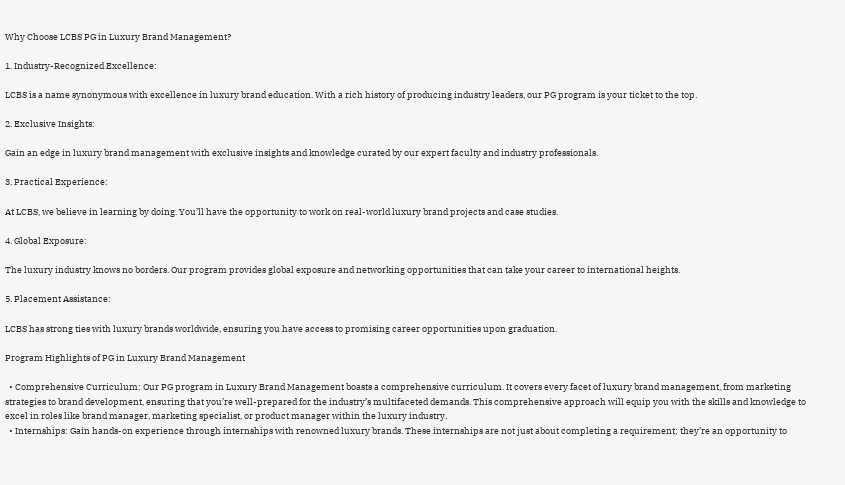Why Choose LCBS PG in Luxury Brand Management?

1. Industry-Recognized Excellence:

LCBS is a name synonymous with excellence in luxury brand education. With a rich history of producing industry leaders, our PG program is your ticket to the top.

2. Exclusive Insights:

Gain an edge in luxury brand management with exclusive insights and knowledge curated by our expert faculty and industry professionals.

3. Practical Experience:

At LCBS, we believe in learning by doing. You’ll have the opportunity to work on real-world luxury brand projects and case studies.

4. Global Exposure:

The luxury industry knows no borders. Our program provides global exposure and networking opportunities that can take your career to international heights.

5. Placement Assistance:

LCBS has strong ties with luxury brands worldwide, ensuring you have access to promising career opportunities upon graduation.

Program Highlights of PG in Luxury Brand Management

  • Comprehensive Curriculum: Our PG program in Luxury Brand Management boasts a comprehensive curriculum. It covers every facet of luxury brand management, from marketing strategies to brand development, ensuring that you’re well-prepared for the industry’s multifaceted demands. This comprehensive approach will equip you with the skills and knowledge to excel in roles like brand manager, marketing specialist, or product manager within the luxury industry.
  • Internships: Gain hands-on experience through internships with renowned luxury brands. These internships are not just about completing a requirement; they’re an opportunity to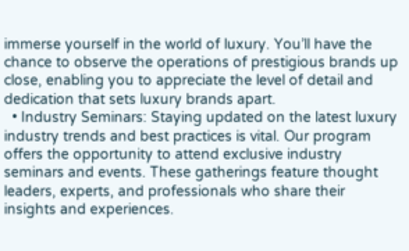immerse yourself in the world of luxury. You’ll have the chance to observe the operations of prestigious brands up close, enabling you to appreciate the level of detail and dedication that sets luxury brands apart.
  • Industry Seminars: Staying updated on the latest luxury industry trends and best practices is vital. Our program offers the opportunity to attend exclusive industry seminars and events. These gatherings feature thought leaders, experts, and professionals who share their insights and experiences.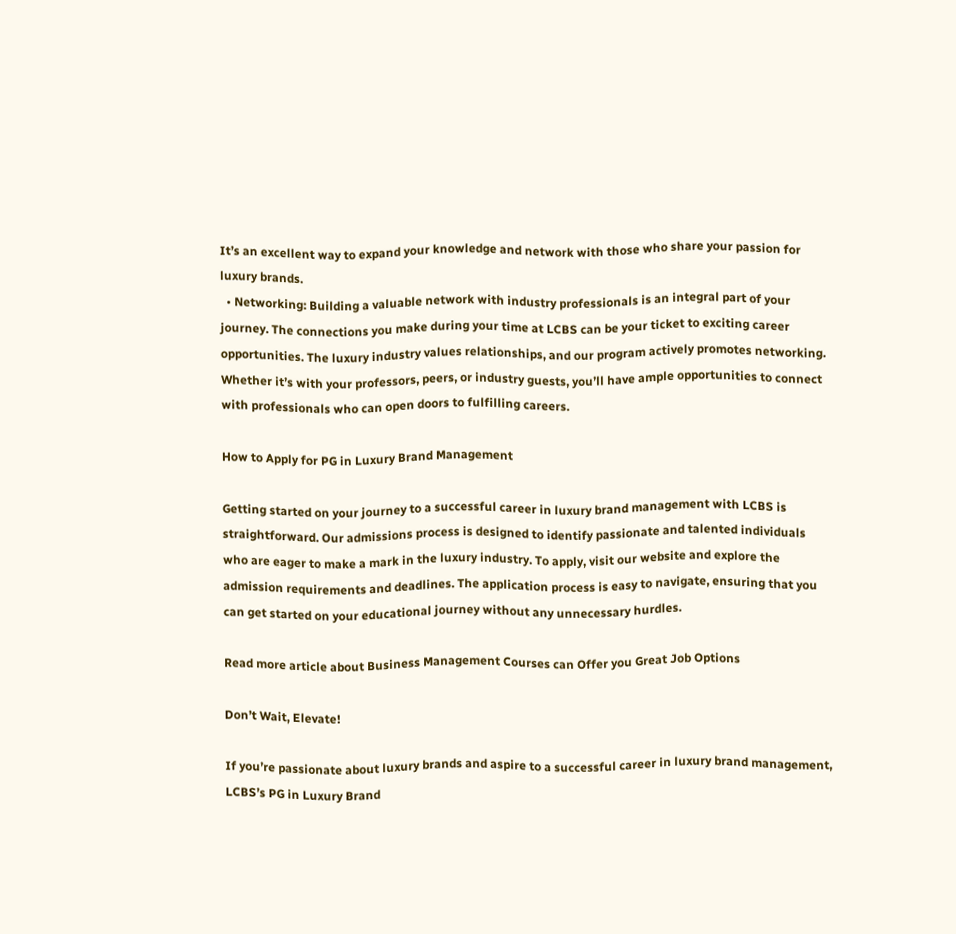It’s an excellent way to expand your knowledge and network with those who share your passion for luxury brands.
  • Networking: Building a valuable network with industry professionals is an integral part of your journey. The connections you make during your time at LCBS can be your ticket to exciting career opportunities. The luxury industry values relationships, and our program actively promotes networking. Whether it’s with your professors, peers, or industry guests, you’ll have ample opportunities to connect with professionals who can open doors to fulfilling careers.

How to Apply for PG in Luxury Brand Management

Getting started on your journey to a successful career in luxury brand management with LCBS is straightforward. Our admissions process is designed to identify passionate and talented individuals who are eager to make a mark in the luxury industry. To apply, visit our website and explore the admission requirements and deadlines. The application process is easy to navigate, ensuring that you can get started on your educational journey without any unnecessary hurdles.

Read more article about Business Management Courses can Offer you Great Job Options

Don’t Wait, Elevate!

If you’re passionate about luxury brands and aspire to a successful career in luxury brand management, LCBS’s PG in Luxury Brand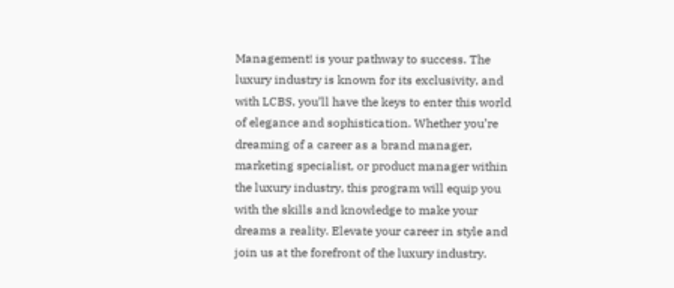Management! is your pathway to success. The luxury industry is known for its exclusivity, and with LCBS, you’ll have the keys to enter this world of elegance and sophistication. Whether you’re dreaming of a career as a brand manager, marketing specialist, or product manager within the luxury industry, this program will equip you with the skills and knowledge to make your dreams a reality. Elevate your career in style and join us at the forefront of the luxury industry.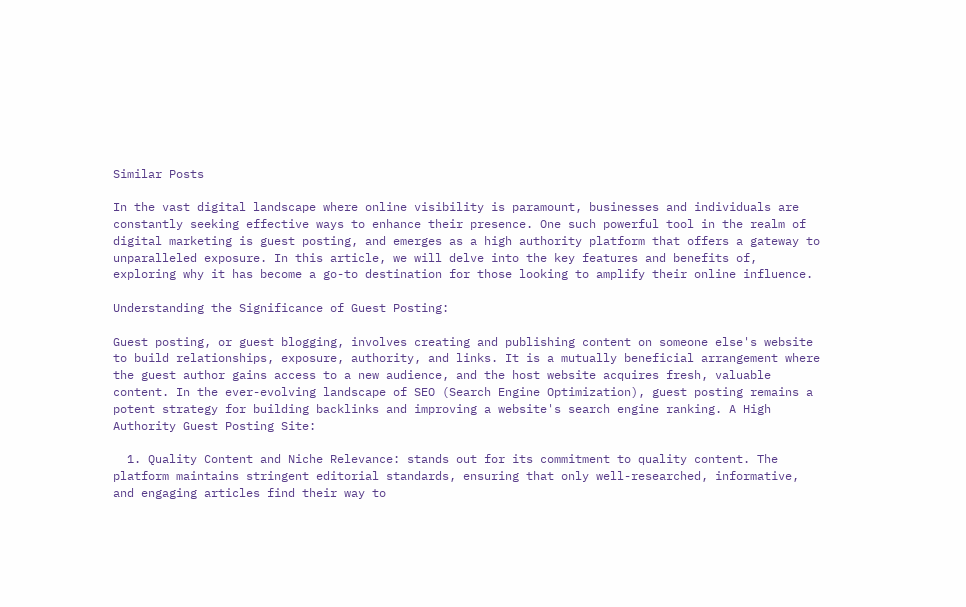Similar Posts

In the vast digital landscape where online visibility is paramount, businesses and individuals are constantly seeking effective ways to enhance their presence. One such powerful tool in the realm of digital marketing is guest posting, and emerges as a high authority platform that offers a gateway to unparalleled exposure. In this article, we will delve into the key features and benefits of, exploring why it has become a go-to destination for those looking to amplify their online influence.

Understanding the Significance of Guest Posting:

Guest posting, or guest blogging, involves creating and publishing content on someone else's website to build relationships, exposure, authority, and links. It is a mutually beneficial arrangement where the guest author gains access to a new audience, and the host website acquires fresh, valuable content. In the ever-evolving landscape of SEO (Search Engine Optimization), guest posting remains a potent strategy for building backlinks and improving a website's search engine ranking. A High Authority Guest Posting Site:

  1. Quality Content and Niche Relevance: stands out for its commitment to quality content. The platform maintains stringent editorial standards, ensuring that only well-researched, informative, and engaging articles find their way to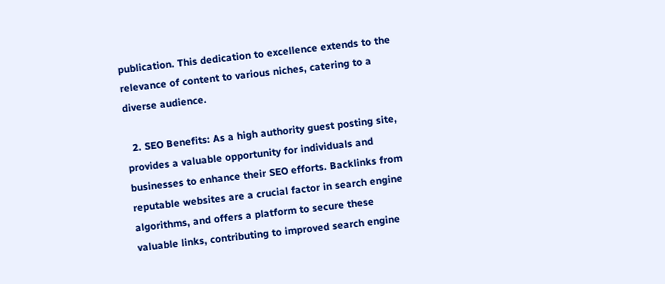publication. This dedication to excellence extends to the relevance of content to various niches, catering to a diverse audience.

  2. SEO Benefits: As a high authority guest posting site, provides a valuable opportunity for individuals and businesses to enhance their SEO efforts. Backlinks from reputable websites are a crucial factor in search engine algorithms, and offers a platform to secure these valuable links, contributing to improved search engine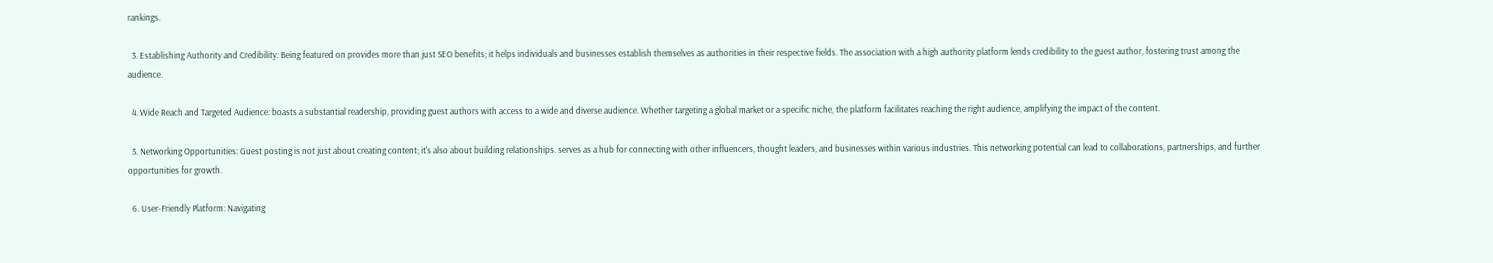rankings.

  3. Establishing Authority and Credibility: Being featured on provides more than just SEO benefits; it helps individuals and businesses establish themselves as authorities in their respective fields. The association with a high authority platform lends credibility to the guest author, fostering trust among the audience.

  4. Wide Reach and Targeted Audience: boasts a substantial readership, providing guest authors with access to a wide and diverse audience. Whether targeting a global market or a specific niche, the platform facilitates reaching the right audience, amplifying the impact of the content.

  5. Networking Opportunities: Guest posting is not just about creating content; it's also about building relationships. serves as a hub for connecting with other influencers, thought leaders, and businesses within various industries. This networking potential can lead to collaborations, partnerships, and further opportunities for growth.

  6. User-Friendly Platform: Navigating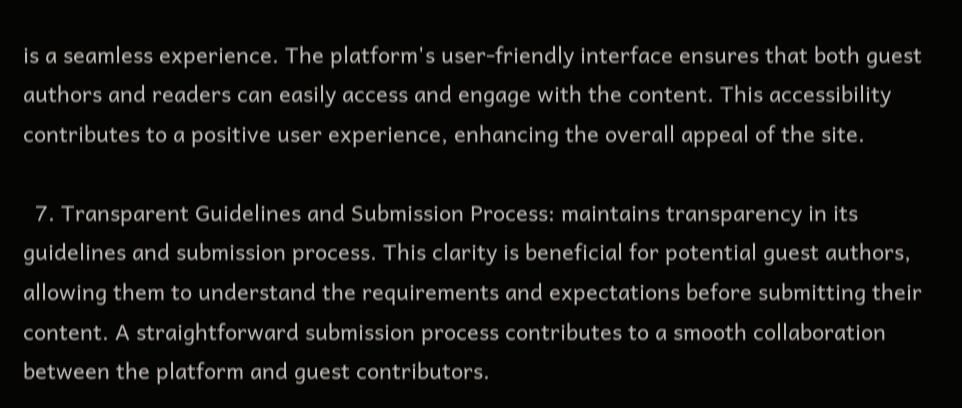is a seamless experience. The platform's user-friendly interface ensures that both guest authors and readers can easily access and engage with the content. This accessibility contributes to a positive user experience, enhancing the overall appeal of the site.

  7. Transparent Guidelines and Submission Process: maintains transparency in its guidelines and submission process. This clarity is beneficial for potential guest authors, allowing them to understand the requirements and expectations before submitting their content. A straightforward submission process contributes to a smooth collaboration between the platform and guest contributors.